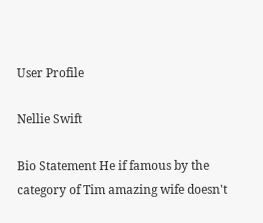User Profile

Nellie Swift

Bio Statement He if famous by the category of Tim amazing wife doesn't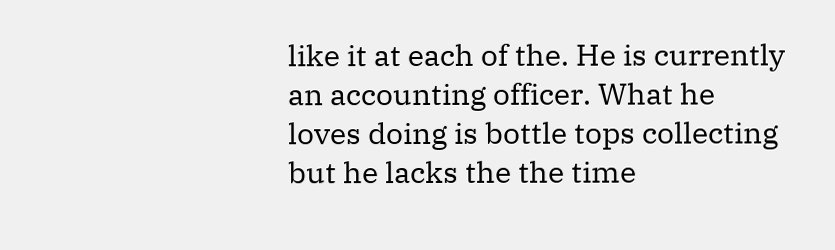like it at each of the. He is currently an accounting officer. What he loves doing is bottle tops collecting but he lacks the the time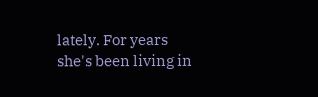lately. For years she's been living in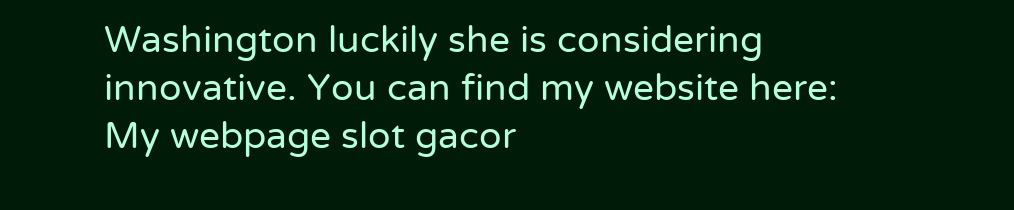Washington luckily she is considering innovative. You can find my website here: My webpage slot gacor